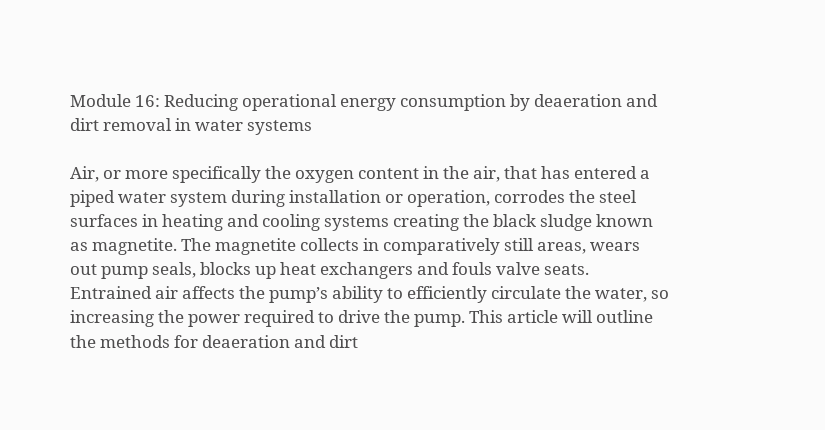Module 16: Reducing operational energy consumption by deaeration and dirt removal in water systems

Air, or more specifically the oxygen content in the air, that has entered a piped water system during installation or operation, corrodes the steel surfaces in heating and cooling systems creating the black sludge known as magnetite. The magnetite collects in comparatively still areas, wears out pump seals, blocks up heat exchangers and fouls valve seats. Entrained air affects the pump’s ability to efficiently circulate the water, so increasing the power required to drive the pump. This article will outline the methods for deaeration and dirt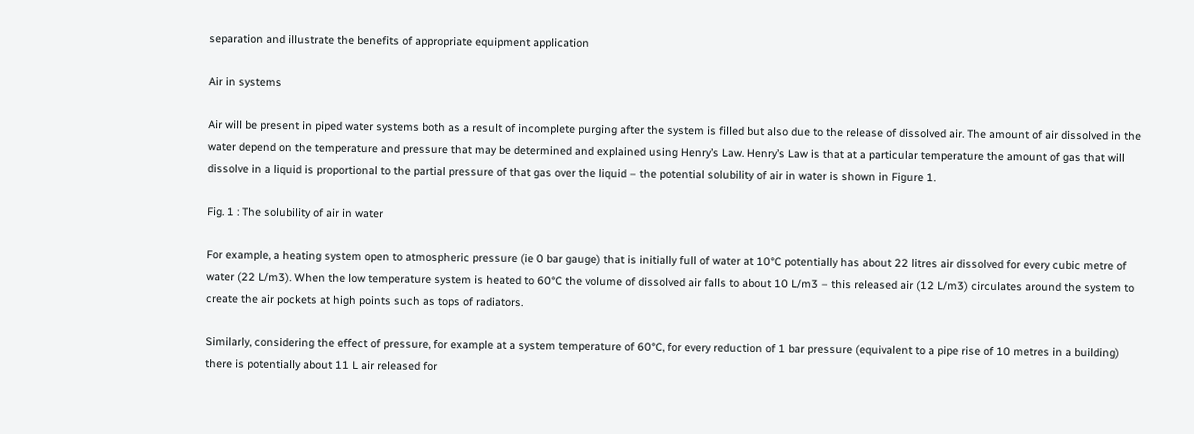separation and illustrate the benefits of appropriate equipment application

Air in systems

Air will be present in piped water systems both as a result of incomplete purging after the system is filled but also due to the release of dissolved air. The amount of air dissolved in the water depend on the temperature and pressure that may be determined and explained using Henry’s Law. Henry’s Law is that at a particular temperature the amount of gas that will dissolve in a liquid is proportional to the partial pressure of that gas over the liquid – the potential solubility of air in water is shown in Figure 1.

Fig. 1 : The solubility of air in water

For example, a heating system open to atmospheric pressure (ie 0 bar gauge) that is initially full of water at 10°C potentially has about 22 litres air dissolved for every cubic metre of water (22 L/m3). When the low temperature system is heated to 60°C the volume of dissolved air falls to about 10 L/m3 – this released air (12 L/m3) circulates around the system to create the air pockets at high points such as tops of radiators.

Similarly, considering the effect of pressure, for example at a system temperature of 60°C, for every reduction of 1 bar pressure (equivalent to a pipe rise of 10 metres in a building) there is potentially about 11 L air released for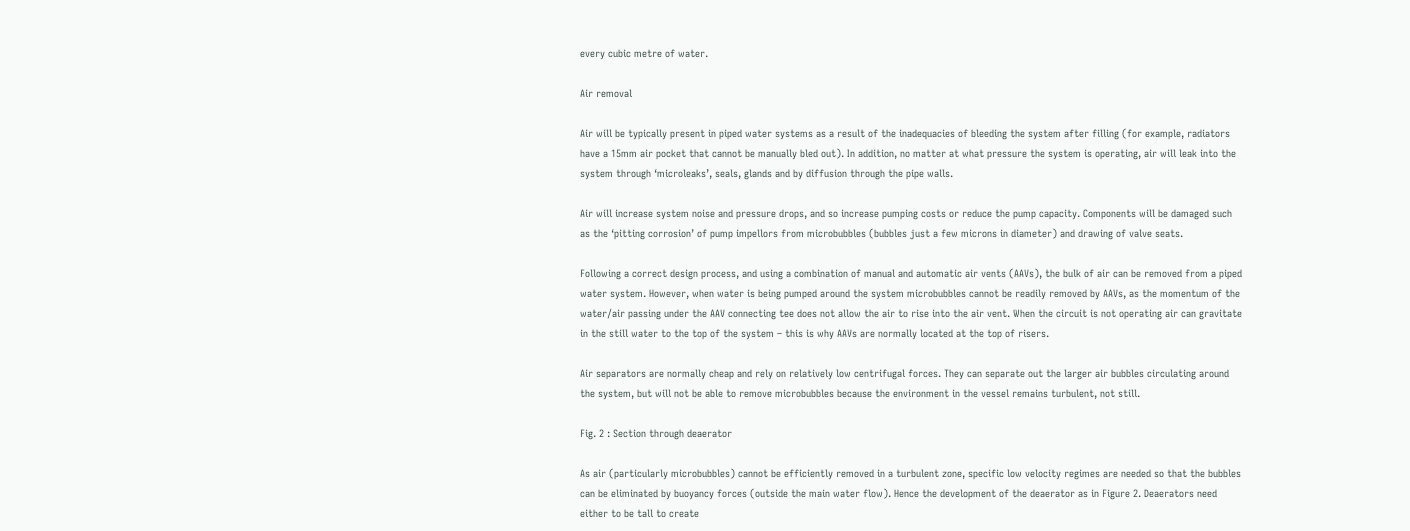every cubic metre of water.

Air removal

Air will be typically present in piped water systems as a result of the inadequacies of bleeding the system after filling (for example, radiators have a 15mm air pocket that cannot be manually bled out). In addition, no matter at what pressure the system is operating, air will leak into the system through ‘microleaks’, seals, glands and by diffusion through the pipe walls.

Air will increase system noise and pressure drops, and so increase pumping costs or reduce the pump capacity. Components will be damaged such as the ‘pitting corrosion’ of pump impellors from microbubbles (bubbles just a few microns in diameter) and drawing of valve seats.

Following a correct design process, and using a combination of manual and automatic air vents (AAVs), the bulk of air can be removed from a piped water system. However, when water is being pumped around the system microbubbles cannot be readily removed by AAVs, as the momentum of the water/air passing under the AAV connecting tee does not allow the air to rise into the air vent. When the circuit is not operating air can gravitate in the still water to the top of the system – this is why AAVs are normally located at the top of risers.

Air separators are normally cheap and rely on relatively low centrifugal forces. They can separate out the larger air bubbles circulating around the system, but will not be able to remove microbubbles because the environment in the vessel remains turbulent, not still.

Fig. 2 : Section through deaerator

As air (particularly microbubbles) cannot be efficiently removed in a turbulent zone, specific low velocity regimes are needed so that the bubbles can be eliminated by buoyancy forces (outside the main water flow). Hence the development of the deaerator as in Figure 2. Deaerators need either to be tall to create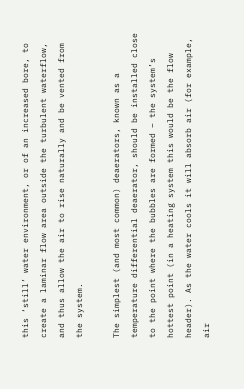this ‘still’ water environment, or of an increased bore, to create a laminar flow area outside the turbulent waterflow, and thus allow the air to rise naturally and be vented from the system.

The simplest (and most common) deaerators, known as a temperature differential deaerator, should be installed close to the point where the bubbles are formed – the system’s hottest point (in a heating system this would be the flow header). As the water cools it will absorb air (for example, air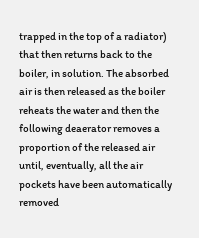trapped in the top of a radiator) that then returns back to the boiler, in solution. The absorbed air is then released as the boiler reheats the water and then the following deaerator removes a proportion of the released air until, eventually, all the air pockets have been automatically removed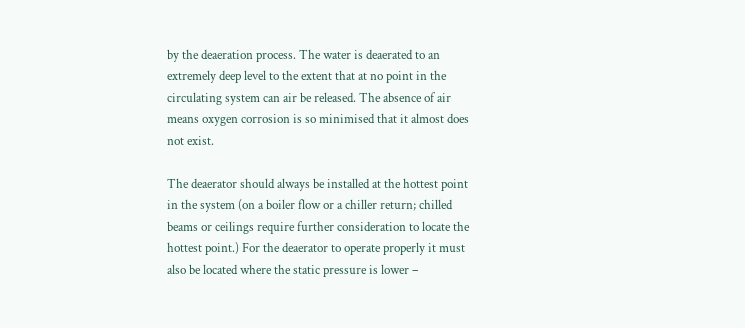by the deaeration process. The water is deaerated to an extremely deep level to the extent that at no point in the circulating system can air be released. The absence of air means oxygen corrosion is so minimised that it almost does not exist.

The deaerator should always be installed at the hottest point in the system (on a boiler flow or a chiller return; chilled beams or ceilings require further consideration to locate the hottest point.) For the deaerator to operate properly it must also be located where the static pressure is lower –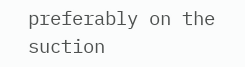preferably on the suction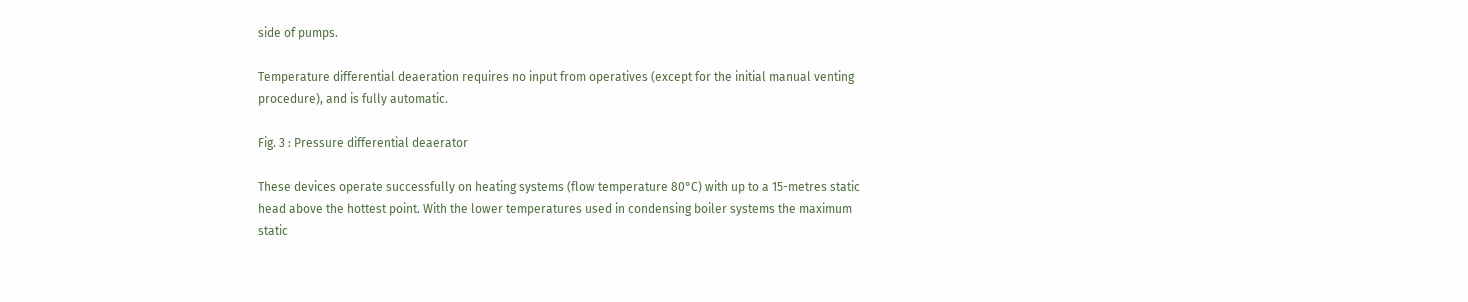side of pumps.

Temperature differential deaeration requires no input from operatives (except for the initial manual venting procedure), and is fully automatic.

Fig. 3 : Pressure differential deaerator

These devices operate successfully on heating systems (flow temperature 80°C) with up to a 15-metres static head above the hottest point. With the lower temperatures used in condensing boiler systems the maximum static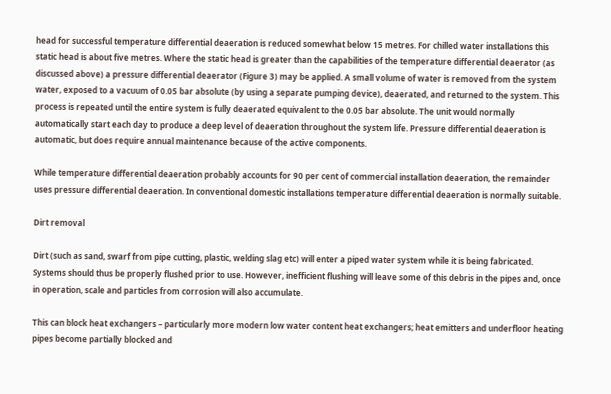head for successful temperature differential deaeration is reduced somewhat below 15 metres. For chilled water installations this static head is about five metres. Where the static head is greater than the capabilities of the temperature differential deaerator (as discussed above) a pressure differential deaerator (Figure 3) may be applied. A small volume of water is removed from the system water, exposed to a vacuum of 0.05 bar absolute (by using a separate pumping device), deaerated, and returned to the system. This process is repeated until the entire system is fully deaerated equivalent to the 0.05 bar absolute. The unit would normally automatically start each day to produce a deep level of deaeration throughout the system life. Pressure differential deaeration is automatic, but does require annual maintenance because of the active components.

While temperature differential deaeration probably accounts for 90 per cent of commercial installation deaeration, the remainder uses pressure differential deaeration. In conventional domestic installations temperature differential deaeration is normally suitable.

Dirt removal

Dirt (such as sand, swarf from pipe cutting, plastic, welding slag etc) will enter a piped water system while it is being fabricated. Systems should thus be properly flushed prior to use. However, inefficient flushing will leave some of this debris in the pipes and, once in operation, scale and particles from corrosion will also accumulate.

This can block heat exchangers – particularly more modern low water content heat exchangers; heat emitters and underfloor heating pipes become partially blocked and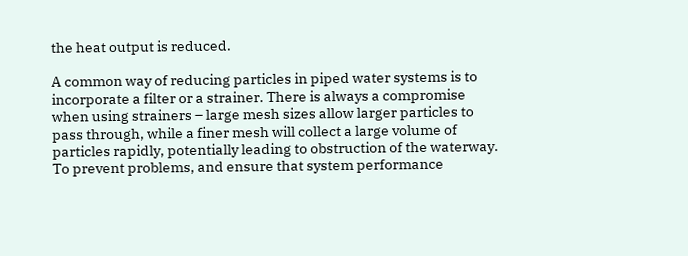the heat output is reduced.

A common way of reducing particles in piped water systems is to incorporate a filter or a strainer. There is always a compromise when using strainers – large mesh sizes allow larger particles to pass through, while a finer mesh will collect a large volume of particles rapidly, potentially leading to obstruction of the waterway. To prevent problems, and ensure that system performance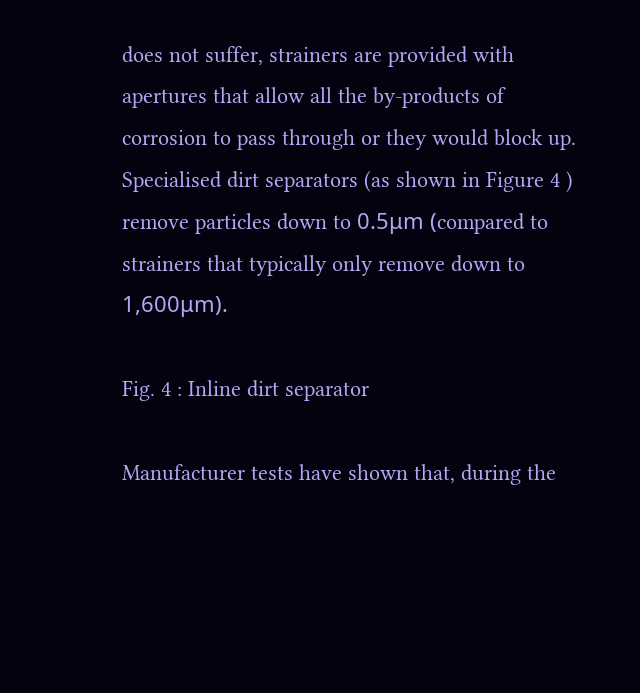does not suffer, strainers are provided with apertures that allow all the by-products of corrosion to pass through or they would block up. Specialised dirt separators (as shown in Figure 4 ) remove particles down to 0.5μm (compared to strainers that typically only remove down to 1,600μm).

Fig. 4 : Inline dirt separator

Manufacturer tests have shown that, during the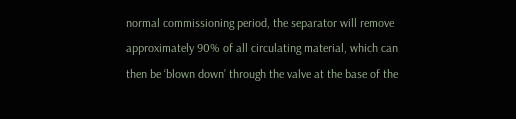normal commissioning period, the separator will remove approximately 90% of all circulating material, which can then be ‘blown down’ through the valve at the base of the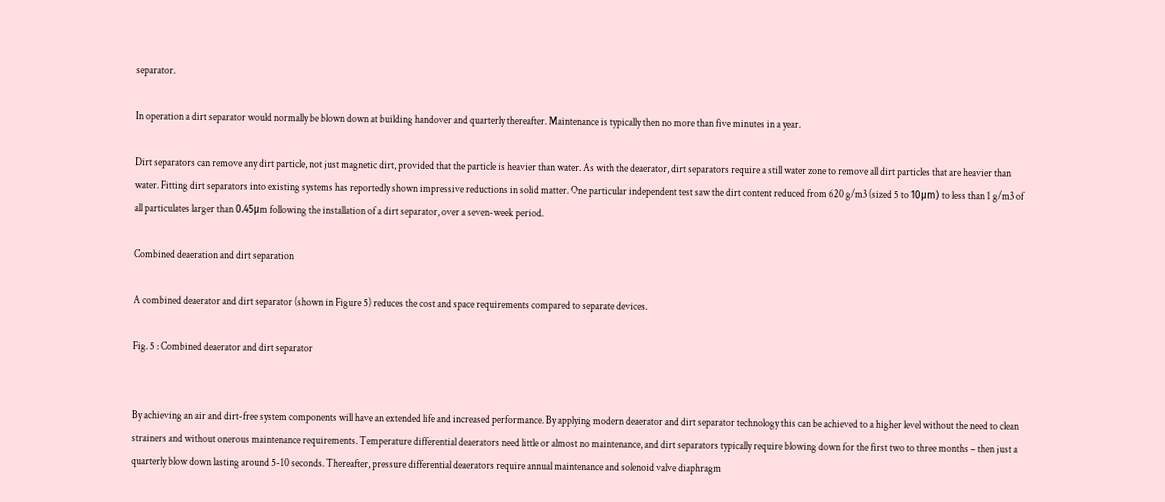separator.

In operation a dirt separator would normally be blown down at building handover and quarterly thereafter. Maintenance is typically then no more than five minutes in a year.

Dirt separators can remove any dirt particle, not just magnetic dirt, provided that the particle is heavier than water. As with the deaerator, dirt separators require a still water zone to remove all dirt particles that are heavier than water. Fitting dirt separators into existing systems has reportedly shown impressive reductions in solid matter. One particular independent test saw the dirt content reduced from 620 g/m3 (sized 5 to 10μm) to less than 1 g/m3 of all particulates larger than 0.45μm following the installation of a dirt separator, over a seven-week period.

Combined deaeration and dirt separation

A combined deaerator and dirt separator (shown in Figure 5) reduces the cost and space requirements compared to separate devices.

Fig. 5 : Combined deaerator and dirt separator


By achieving an air and dirt-free system components will have an extended life and increased performance. By applying modern deaerator and dirt separator technology this can be achieved to a higher level without the need to clean strainers and without onerous maintenance requirements. Temperature differential deaerators need little or almost no maintenance, and dirt separators typically require blowing down for the first two to three months – then just a quarterly blow down lasting around 5-10 seconds. Thereafter, pressure differential deaerators require annual maintenance and solenoid valve diaphragm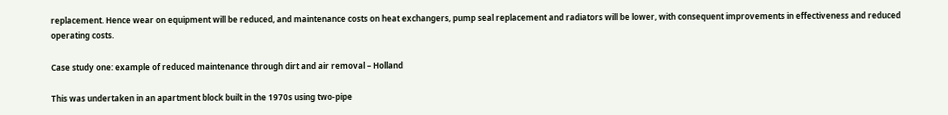replacement. Hence wear on equipment will be reduced, and maintenance costs on heat exchangers, pump seal replacement and radiators will be lower, with consequent improvements in effectiveness and reduced operating costs.

Case study one: example of reduced maintenance through dirt and air removal – Holland

This was undertaken in an apartment block built in the 1970s using two-pipe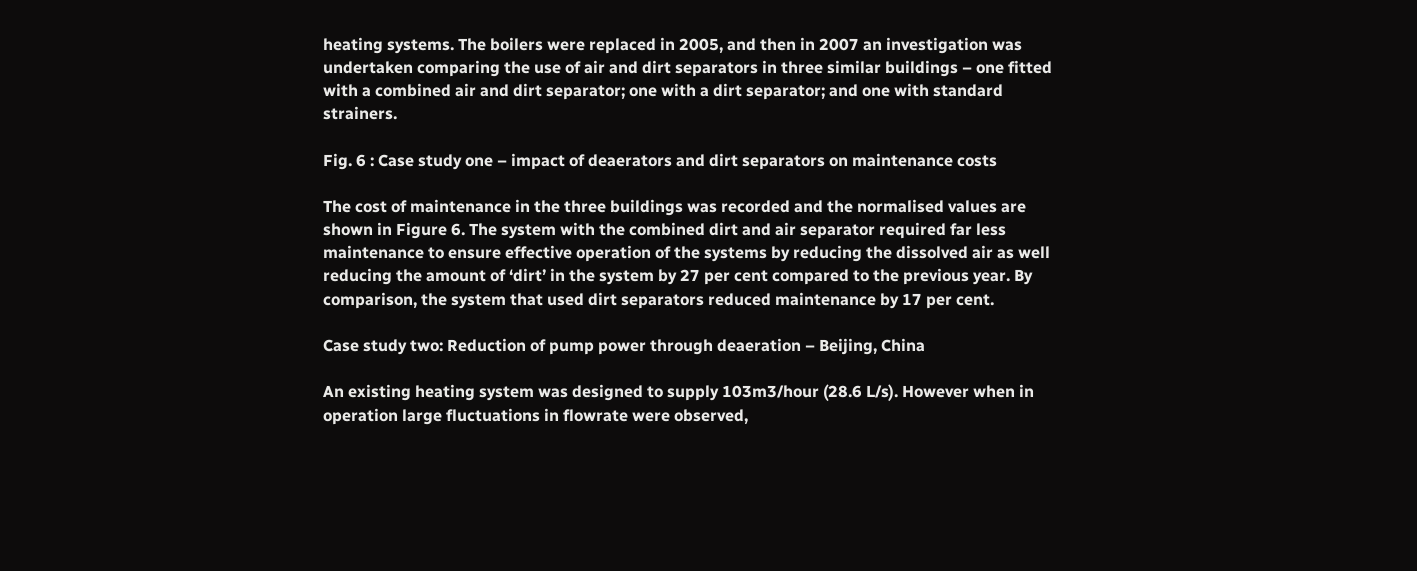heating systems. The boilers were replaced in 2005, and then in 2007 an investigation was undertaken comparing the use of air and dirt separators in three similar buildings – one fitted with a combined air and dirt separator; one with a dirt separator; and one with standard strainers.

Fig. 6 : Case study one – impact of deaerators and dirt separators on maintenance costs

The cost of maintenance in the three buildings was recorded and the normalised values are shown in Figure 6. The system with the combined dirt and air separator required far less maintenance to ensure effective operation of the systems by reducing the dissolved air as well reducing the amount of ‘dirt’ in the system by 27 per cent compared to the previous year. By comparison, the system that used dirt separators reduced maintenance by 17 per cent.

Case study two: Reduction of pump power through deaeration – Beijing, China

An existing heating system was designed to supply 103m3/hour (28.6 L/s). However when in operation large fluctuations in flowrate were observed,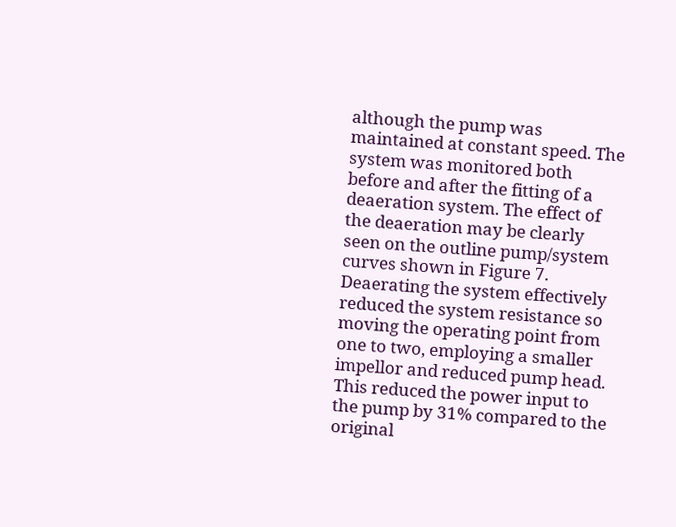although the pump was maintained at constant speed. The system was monitored both before and after the fitting of a deaeration system. The effect of the deaeration may be clearly seen on the outline pump/system curves shown in Figure 7. Deaerating the system effectively reduced the system resistance so moving the operating point from one to two, employing a smaller impellor and reduced pump head. This reduced the power input to the pump by 31% compared to the original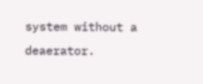system without a deaerator.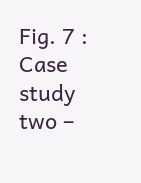Fig. 7 : Case study two –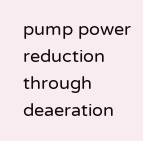pump power reduction through deaeration